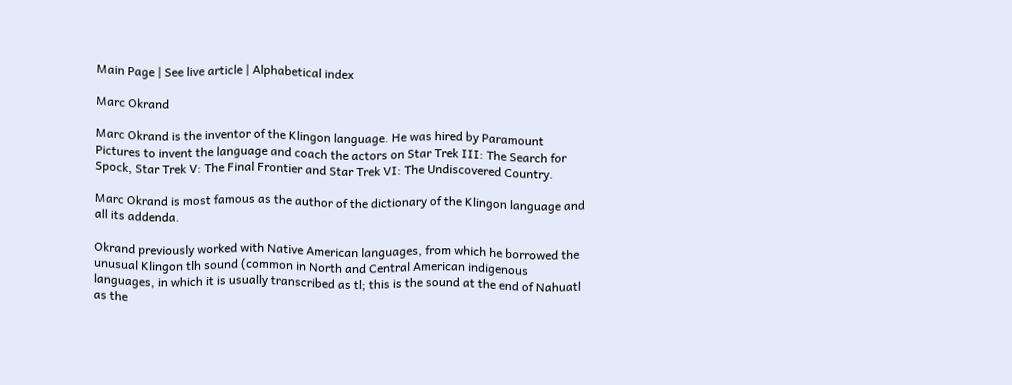Main Page | See live article | Alphabetical index

Marc Okrand

Marc Okrand is the inventor of the Klingon language. He was hired by Paramount Pictures to invent the language and coach the actors on Star Trek III: The Search for Spock, Star Trek V: The Final Frontier and Star Trek VI: The Undiscovered Country.

Marc Okrand is most famous as the author of the dictionary of the Klingon language and all its addenda.

Okrand previously worked with Native American languages, from which he borrowed the unusual Klingon tlh sound (common in North and Central American indigenous languages, in which it is usually transcribed as tl; this is the sound at the end of Nahuatl as the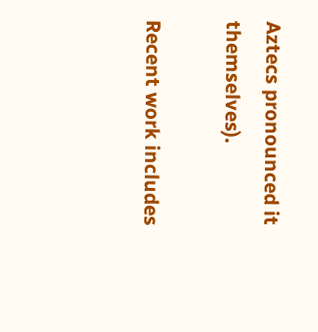Aztecs pronounced it themselves).

Recent work includes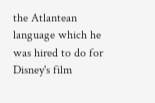the Atlantean language which he was hired to do for Disney's film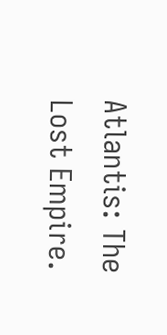Atlantis: The Lost Empire.